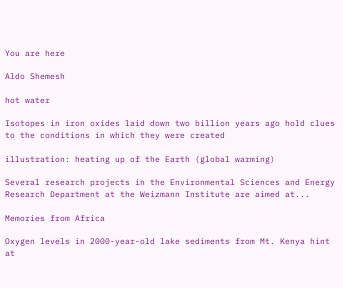You are here

Aldo Shemesh

hot water

Isotopes in iron oxides laid down two billion years ago hold clues to the conditions in which they were created

illustration: heating up of the Earth (global warming)

Several research projects in the Environmental Sciences and Energy Research Department at the Weizmann Institute are aimed at...

Memories from Africa

Oxygen levels in 2000-year-old lake sediments from Mt. Kenya hint at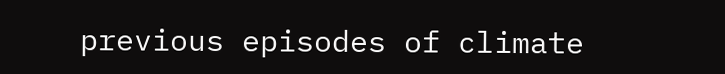previous episodes of climate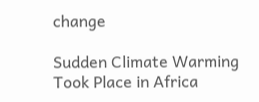change

Sudden Climate Warming Took Place in Africa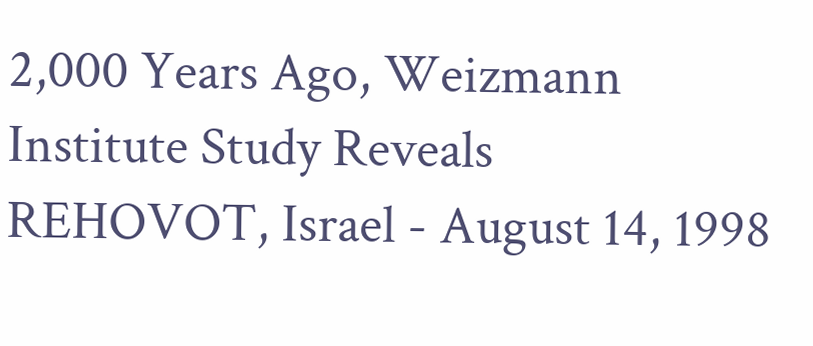2,000 Years Ago, Weizmann Institute Study Reveals
REHOVOT, Israel - August 14, 1998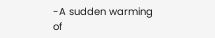-A sudden warming of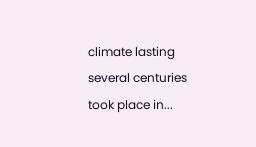climate lasting several centuries took place in...